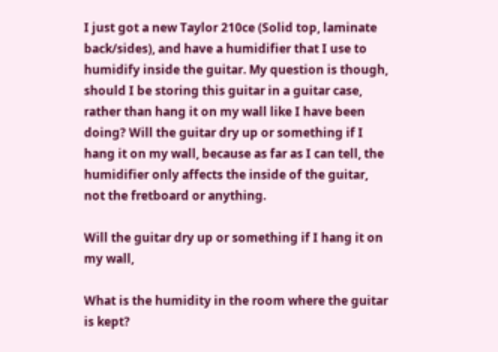I just got a new Taylor 210ce (Solid top, laminate back/sides), and have a humidifier that I use to humidify inside the guitar. My question is though, should I be storing this guitar in a guitar case, rather than hang it on my wall like I have been doing? Will the guitar dry up or something if I hang it on my wall, because as far as I can tell, the humidifier only affects the inside of the guitar, not the fretboard or anything.

Will the guitar dry up or something if I hang it on my wall,

What is the humidity in the room where the guitar is kept?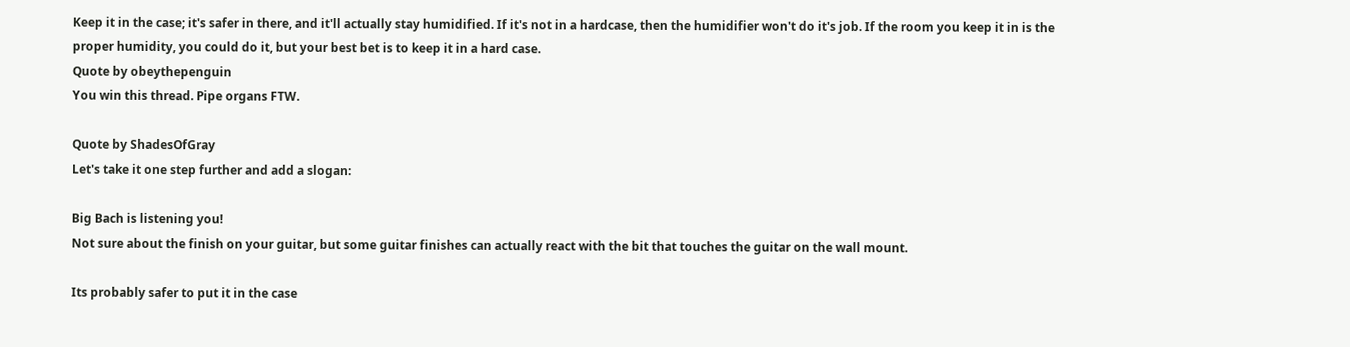Keep it in the case; it's safer in there, and it'll actually stay humidified. If it's not in a hardcase, then the humidifier won't do it's job. If the room you keep it in is the proper humidity, you could do it, but your best bet is to keep it in a hard case.
Quote by obeythepenguin
You win this thread. Pipe organs FTW.

Quote by ShadesOfGray
Let's take it one step further and add a slogan:

Big Bach is listening you!
Not sure about the finish on your guitar, but some guitar finishes can actually react with the bit that touches the guitar on the wall mount.

Its probably safer to put it in the case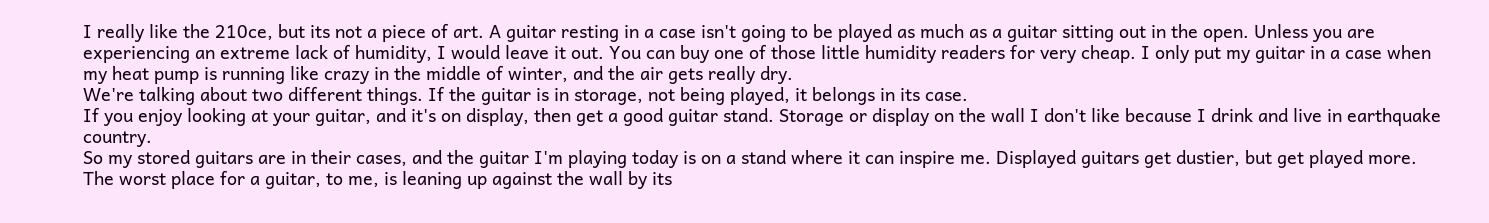I really like the 210ce, but its not a piece of art. A guitar resting in a case isn't going to be played as much as a guitar sitting out in the open. Unless you are experiencing an extreme lack of humidity, I would leave it out. You can buy one of those little humidity readers for very cheap. I only put my guitar in a case when my heat pump is running like crazy in the middle of winter, and the air gets really dry.
We're talking about two different things. If the guitar is in storage, not being played, it belongs in its case.
If you enjoy looking at your guitar, and it's on display, then get a good guitar stand. Storage or display on the wall I don't like because I drink and live in earthquake country.
So my stored guitars are in their cases, and the guitar I'm playing today is on a stand where it can inspire me. Displayed guitars get dustier, but get played more.
The worst place for a guitar, to me, is leaning up against the wall by its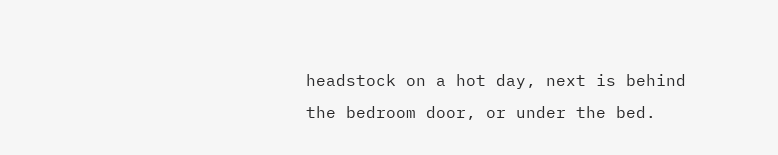headstock on a hot day, next is behind the bedroom door, or under the bed.